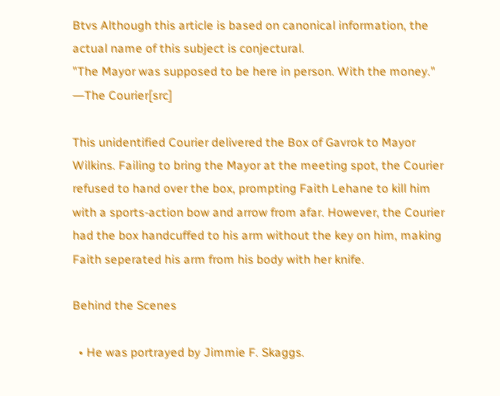Btvs Although this article is based on canonical information, the actual name of this subject is conjectural.
"The Mayor was supposed to be here in person. With the money."
―The Courier[src]

This unidentified Courier delivered the Box of Gavrok to Mayor Wilkins. Failing to bring the Mayor at the meeting spot, the Courier refused to hand over the box, prompting Faith Lehane to kill him with a sports-action bow and arrow from afar. However, the Courier had the box handcuffed to his arm without the key on him, making Faith seperated his arm from his body with her knife.

Behind the Scenes

  • He was portrayed by Jimmie F. Skaggs.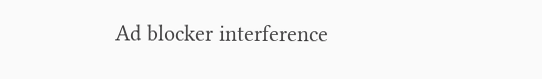Ad blocker interference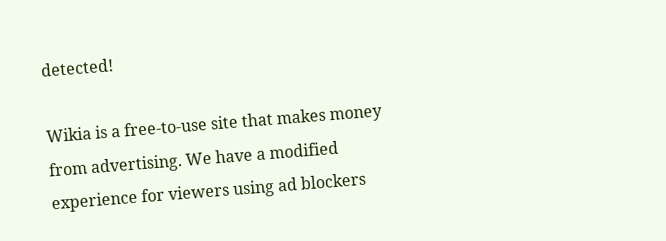detected!

Wikia is a free-to-use site that makes money from advertising. We have a modified experience for viewers using ad blockers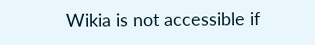Wikia is not accessible if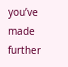you’ve made further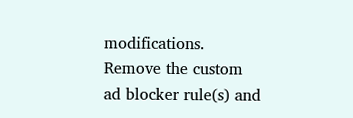modifications. Remove the custom ad blocker rule(s) and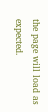the page will load as expected.